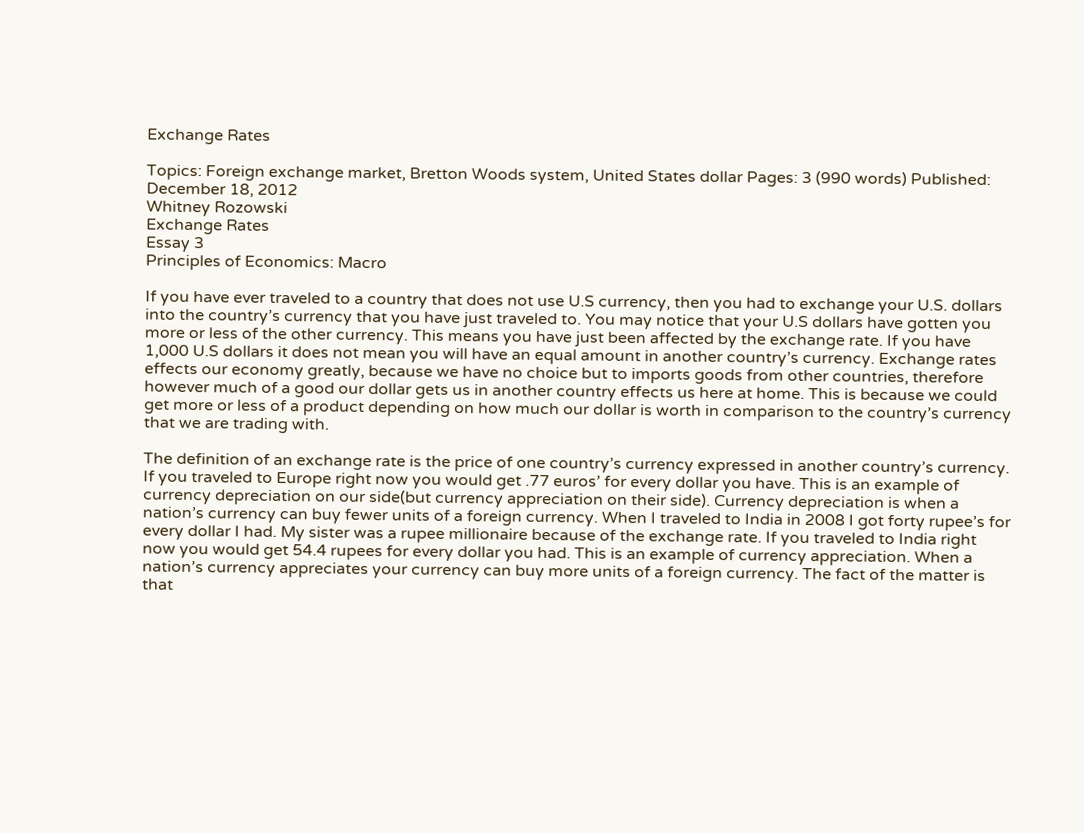Exchange Rates

Topics: Foreign exchange market, Bretton Woods system, United States dollar Pages: 3 (990 words) Published: December 18, 2012
Whitney Rozowski
Exchange Rates
Essay 3
Principles of Economics: Macro

If you have ever traveled to a country that does not use U.S currency, then you had to exchange your U.S. dollars into the country’s currency that you have just traveled to. You may notice that your U.S dollars have gotten you more or less of the other currency. This means you have just been affected by the exchange rate. If you have 1,000 U.S dollars it does not mean you will have an equal amount in another country’s currency. Exchange rates effects our economy greatly, because we have no choice but to imports goods from other countries, therefore however much of a good our dollar gets us in another country effects us here at home. This is because we could get more or less of a product depending on how much our dollar is worth in comparison to the country’s currency that we are trading with.

The definition of an exchange rate is the price of one country’s currency expressed in another country’s currency. If you traveled to Europe right now you would get .77 euros’ for every dollar you have. This is an example of currency depreciation on our side(but currency appreciation on their side). Currency depreciation is when a nation’s currency can buy fewer units of a foreign currency. When I traveled to India in 2008 I got forty rupee’s for every dollar I had. My sister was a rupee millionaire because of the exchange rate. If you traveled to India right now you would get 54.4 rupees for every dollar you had. This is an example of currency appreciation. When a nation’s currency appreciates your currency can buy more units of a foreign currency. The fact of the matter is that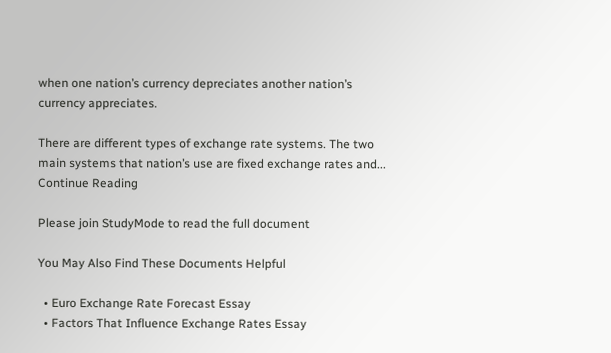when one nation’s currency depreciates another nation’s currency appreciates.

There are different types of exchange rate systems. The two main systems that nation’s use are fixed exchange rates and...
Continue Reading

Please join StudyMode to read the full document

You May Also Find These Documents Helpful

  • Euro Exchange Rate Forecast Essay
  • Factors That Influence Exchange Rates Essay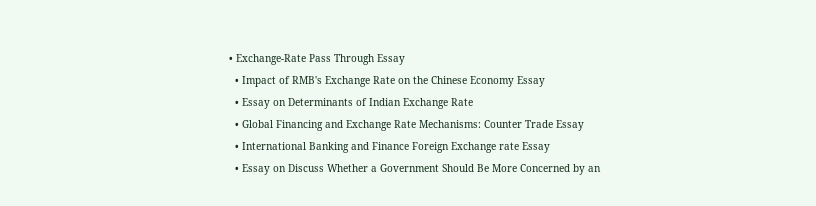• Exchange-Rate Pass Through Essay
  • Impact of RMB's Exchange Rate on the Chinese Economy Essay
  • Essay on Determinants of Indian Exchange Rate
  • Global Financing and Exchange Rate Mechanisms: Counter Trade Essay
  • International Banking and Finance Foreign Exchange rate Essay
  • Essay on Discuss Whether a Government Should Be More Concerned by an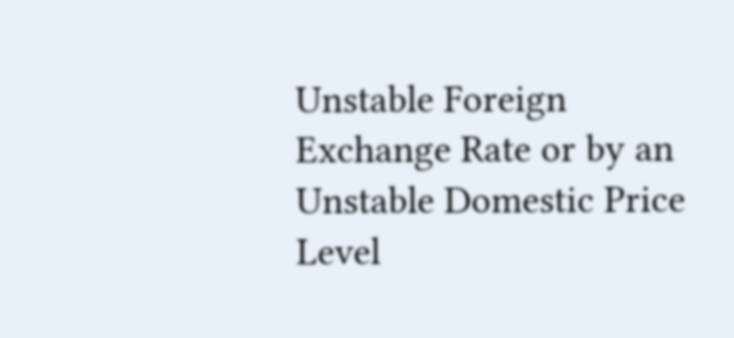Unstable Foreign Exchange Rate or by an Unstable Domestic Price Level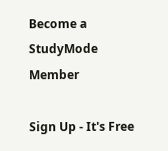Become a StudyMode Member

Sign Up - It's Free